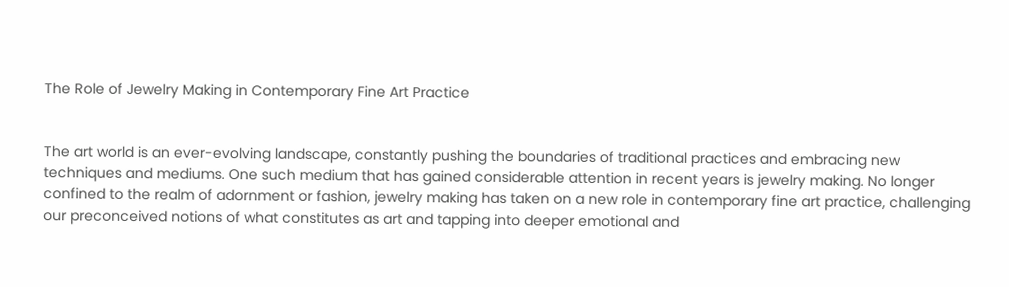The Role of Jewelry Making in Contemporary Fine Art Practice


The art world is an ever-evolving landscape, constantly pushing the boundaries of traditional practices and embracing new techniques and mediums. One such medium that has gained considerable attention in recent years is jewelry making. No longer confined to the realm of adornment or fashion, jewelry making has taken on a new role in contemporary fine art practice, challenging our preconceived notions of what constitutes as art and tapping into deeper emotional and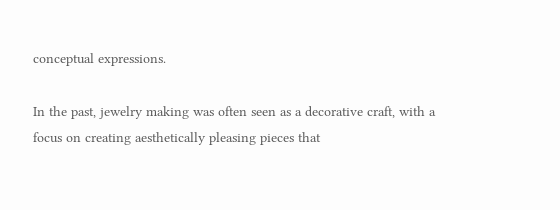conceptual expressions.

In the past, jewelry making was often seen as a decorative craft, with a focus on creating aesthetically pleasing pieces that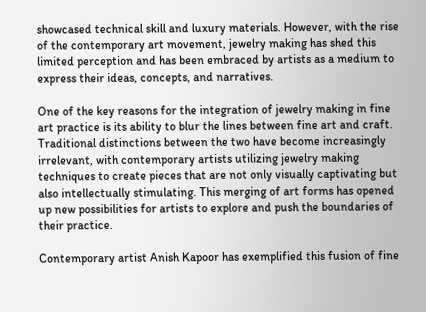showcased technical skill and luxury materials. However, with the rise of the contemporary art movement, jewelry making has shed this limited perception and has been embraced by artists as a medium to express their ideas, concepts, and narratives.

One of the key reasons for the integration of jewelry making in fine art practice is its ability to blur the lines between fine art and craft. Traditional distinctions between the two have become increasingly irrelevant, with contemporary artists utilizing jewelry making techniques to create pieces that are not only visually captivating but also intellectually stimulating. This merging of art forms has opened up new possibilities for artists to explore and push the boundaries of their practice.

Contemporary artist Anish Kapoor has exemplified this fusion of fine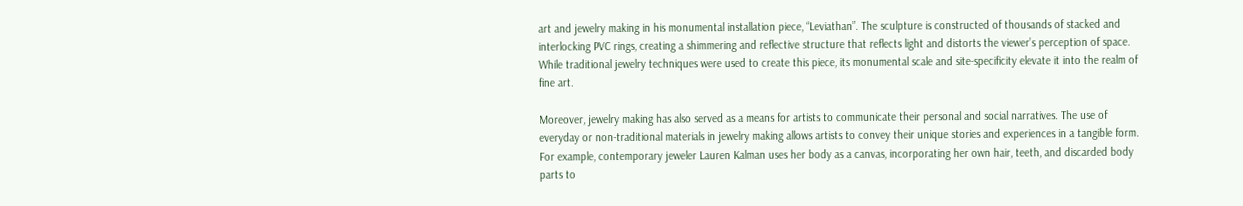art and jewelry making in his monumental installation piece, “Leviathan”. The sculpture is constructed of thousands of stacked and interlocking PVC rings, creating a shimmering and reflective structure that reflects light and distorts the viewer’s perception of space. While traditional jewelry techniques were used to create this piece, its monumental scale and site-specificity elevate it into the realm of fine art.

Moreover, jewelry making has also served as a means for artists to communicate their personal and social narratives. The use of everyday or non-traditional materials in jewelry making allows artists to convey their unique stories and experiences in a tangible form. For example, contemporary jeweler Lauren Kalman uses her body as a canvas, incorporating her own hair, teeth, and discarded body parts to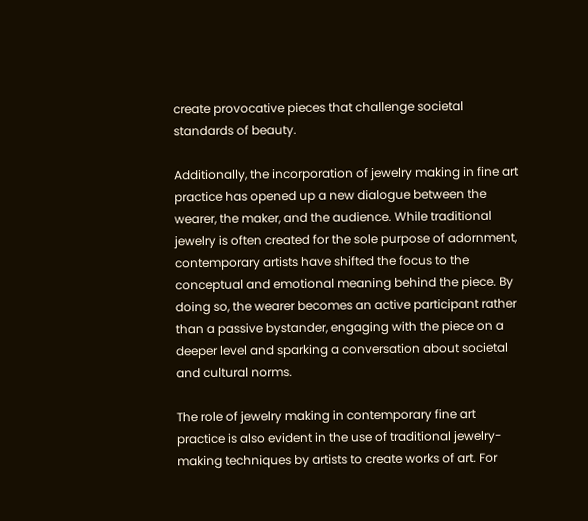create provocative pieces that challenge societal standards of beauty.

Additionally, the incorporation of jewelry making in fine art practice has opened up a new dialogue between the wearer, the maker, and the audience. While traditional jewelry is often created for the sole purpose of adornment, contemporary artists have shifted the focus to the conceptual and emotional meaning behind the piece. By doing so, the wearer becomes an active participant rather than a passive bystander, engaging with the piece on a deeper level and sparking a conversation about societal and cultural norms.

The role of jewelry making in contemporary fine art practice is also evident in the use of traditional jewelry-making techniques by artists to create works of art. For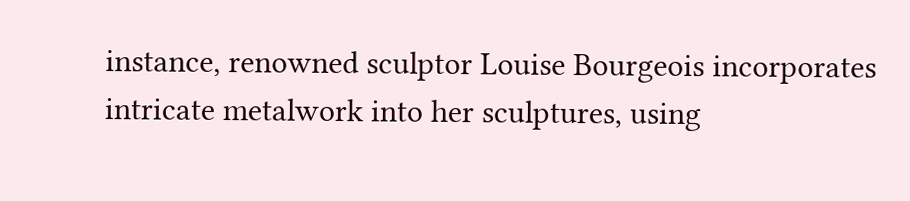instance, renowned sculptor Louise Bourgeois incorporates intricate metalwork into her sculptures, using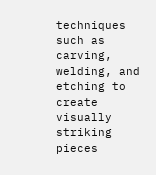techniques such as carving, welding, and etching to create visually striking pieces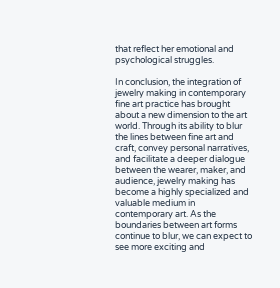that reflect her emotional and psychological struggles.

In conclusion, the integration of jewelry making in contemporary fine art practice has brought about a new dimension to the art world. Through its ability to blur the lines between fine art and craft, convey personal narratives, and facilitate a deeper dialogue between the wearer, maker, and audience, jewelry making has become a highly specialized and valuable medium in contemporary art. As the boundaries between art forms continue to blur, we can expect to see more exciting and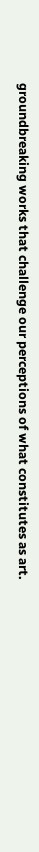groundbreaking works that challenge our perceptions of what constitutes as art.